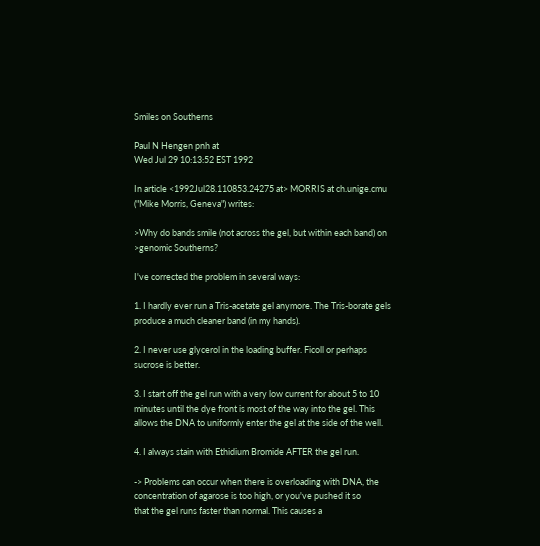Smiles on Southerns

Paul N Hengen pnh at
Wed Jul 29 10:13:52 EST 1992

In article <1992Jul28.110853.24275 at> MORRIS at ch.unige.cmu
("Mike Morris, Geneva") writes:

>Why do bands smile (not across the gel, but within each band) on
>genomic Southerns?

I've corrected the problem in several ways:

1. I hardly ever run a Tris-acetate gel anymore. The Tris-borate gels
produce a much cleaner band (in my hands).

2. I never use glycerol in the loading buffer. Ficoll or perhaps
sucrose is better.

3. I start off the gel run with a very low current for about 5 to 10
minutes until the dye front is most of the way into the gel. This
allows the DNA to uniformly enter the gel at the side of the well.

4. I always stain with Ethidium Bromide AFTER the gel run.

-> Problems can occur when there is overloading with DNA, the
concentration of agarose is too high, or you've pushed it so
that the gel runs faster than normal. This causes a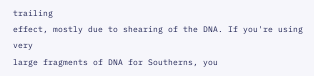trailing
effect, mostly due to shearing of the DNA. If you're using very
large fragments of DNA for Southerns, you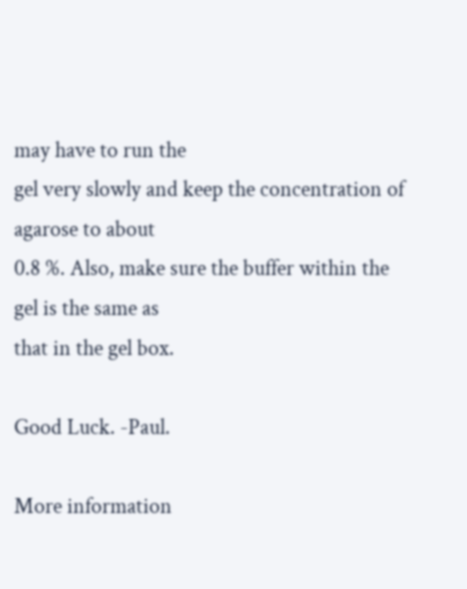may have to run the
gel very slowly and keep the concentration of agarose to about
0.8 %. Also, make sure the buffer within the gel is the same as
that in the gel box.

Good Luck. -Paul.

More information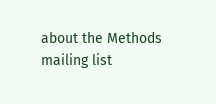about the Methods mailing list